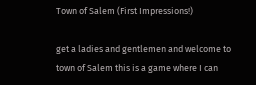Town of Salem (First Impressions!)

get a ladies and gentlemen and welcome to town of Salem this is a game where I can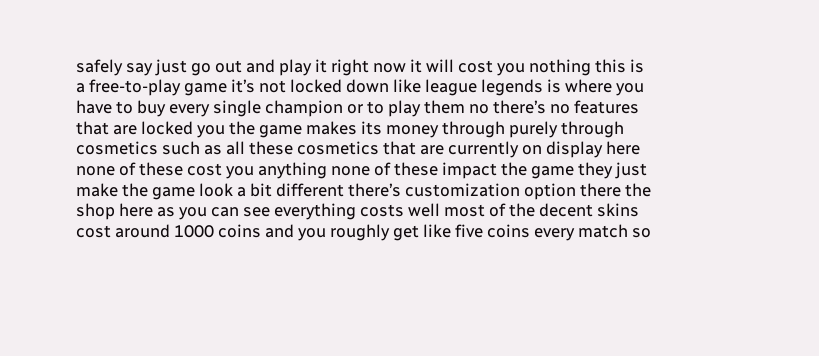safely say just go out and play it right now it will cost you nothing this is a free-to-play game it’s not locked down like league legends is where you have to buy every single champion or to play them no there’s no features that are locked you the game makes its money through purely through cosmetics such as all these cosmetics that are currently on display here none of these cost you anything none of these impact the game they just make the game look a bit different there’s customization option there the shop here as you can see everything costs well most of the decent skins cost around 1000 coins and you roughly get like five coins every match so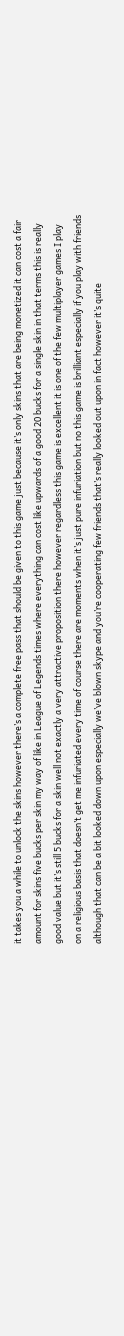it takes you a while to unlock the skins however there’s a complete free pass that should be given to this game just because it’s only skins that are being monetized it can cost a fair amount for skins five bucks per skin my way of like in League of Legends times where everything can cost like upwards of a good 20 bucks for a single skin in that terms this is really good value but it’s still 5 bucks for a skin well not exactly a very attractive proposition there however regardless this game is excellent it is one of the few multiplayer games I play on a religious basis that doesn’t get me infuriated every time of course there are moments when it’s just pure infuriation but no this game is brilliant especially if you play with friends although that can be a bit looked down upon especially we’ve blown skype and you’re cooperating few friends that’s really looked out upon in fact however it’s quite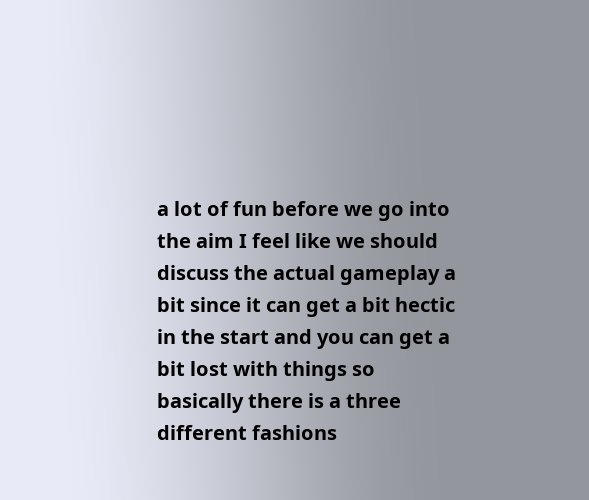a lot of fun before we go into the aim I feel like we should discuss the actual gameplay a bit since it can get a bit hectic in the start and you can get a bit lost with things so basically there is a three different fashions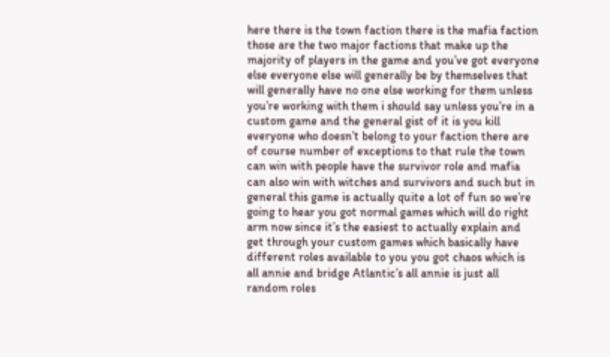here there is the town faction there is the mafia faction those are the two major factions that make up the majority of players in the game and you’ve got everyone else everyone else will generally be by themselves that will generally have no one else working for them unless you’re working with them i should say unless you’re in a custom game and the general gist of it is you kill everyone who doesn’t belong to your faction there are of course number of exceptions to that rule the town can win with people have the survivor role and mafia can also win with witches and survivors and such but in general this game is actually quite a lot of fun so we’re going to hear you got normal games which will do right arm now since it’s the easiest to actually explain and get through your custom games which basically have different roles available to you you got chaos which is all annie and bridge Atlantic’s all annie is just all random roles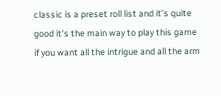classic is a preset roll list and it’s quite good it’s the main way to play this game if you want all the intrigue and all the arm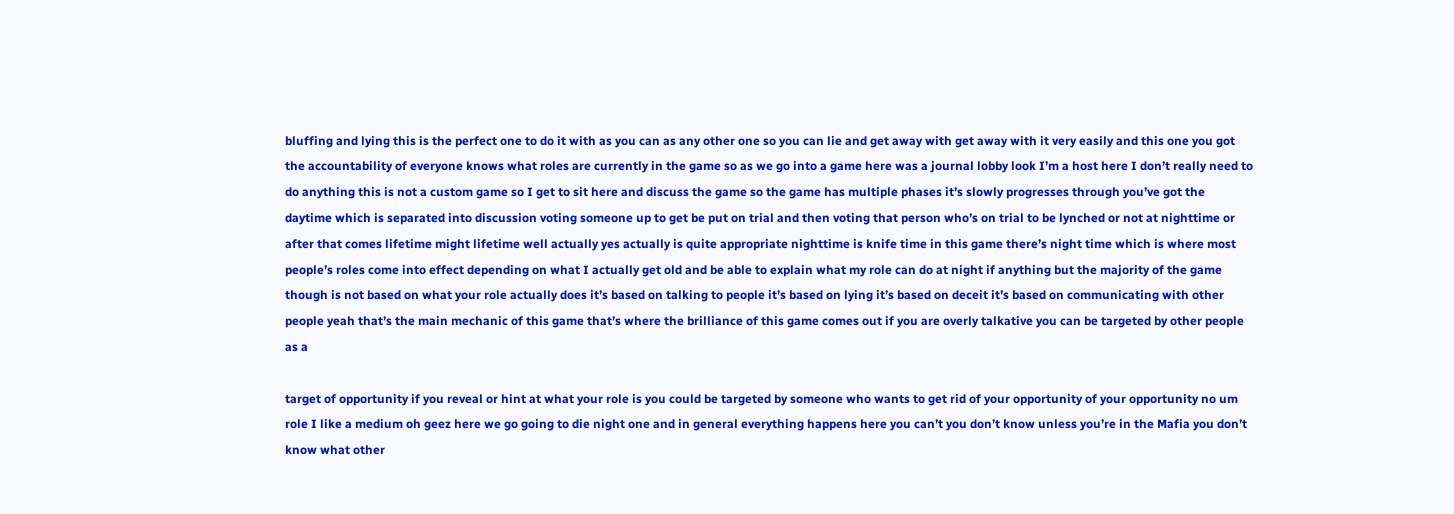bluffing and lying this is the perfect one to do it with as you can as any other one so you can lie and get away with get away with it very easily and this one you got the accountability of everyone knows what roles are currently in the game so as we go into a game here was a journal lobby look I’m a host here I don’t really need to do anything this is not a custom game so I get to sit here and discuss the game so the game has multiple phases it’s slowly progresses through you’ve got the daytime which is separated into discussion voting someone up to get be put on trial and then voting that person who’s on trial to be lynched or not at nighttime or after that comes lifetime might lifetime well actually yes actually is quite appropriate nighttime is knife time in this game there’s night time which is where most people’s roles come into effect depending on what I actually get old and be able to explain what my role can do at night if anything but the majority of the game though is not based on what your role actually does it’s based on talking to people it’s based on lying it’s based on deceit it’s based on communicating with other people yeah that’s the main mechanic of this game that’s where the brilliance of this game comes out if you are overly talkative you can be targeted by other people as a

target of opportunity if you reveal or hint at what your role is you could be targeted by someone who wants to get rid of your opportunity of your opportunity no um role I like a medium oh geez here we go going to die night one and in general everything happens here you can’t you don’t know unless you’re in the Mafia you don’t know what other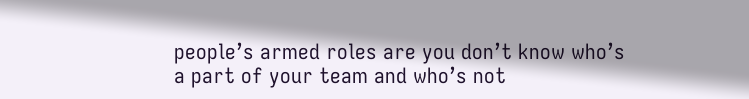people’s armed roles are you don’t know who’s a part of your team and who’s not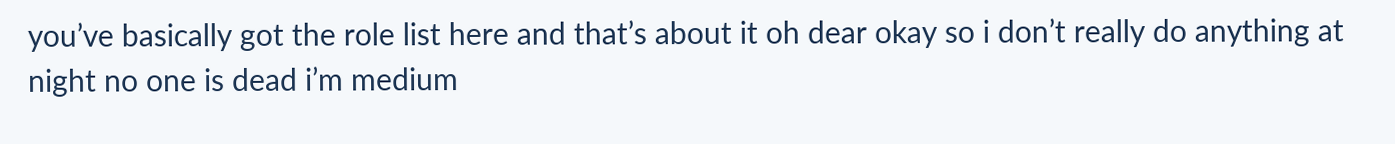you’ve basically got the role list here and that’s about it oh dear okay so i don’t really do anything at night no one is dead i’m medium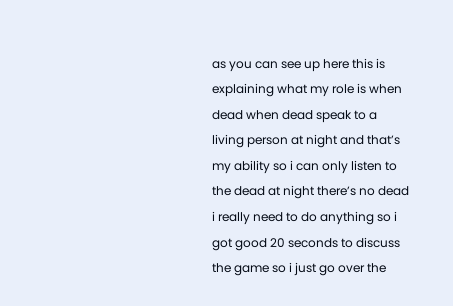as you can see up here this is explaining what my role is when dead when dead speak to a living person at night and that’s my ability so i can only listen to the dead at night there’s no dead i really need to do anything so i got good 20 seconds to discuss the game so i just go over the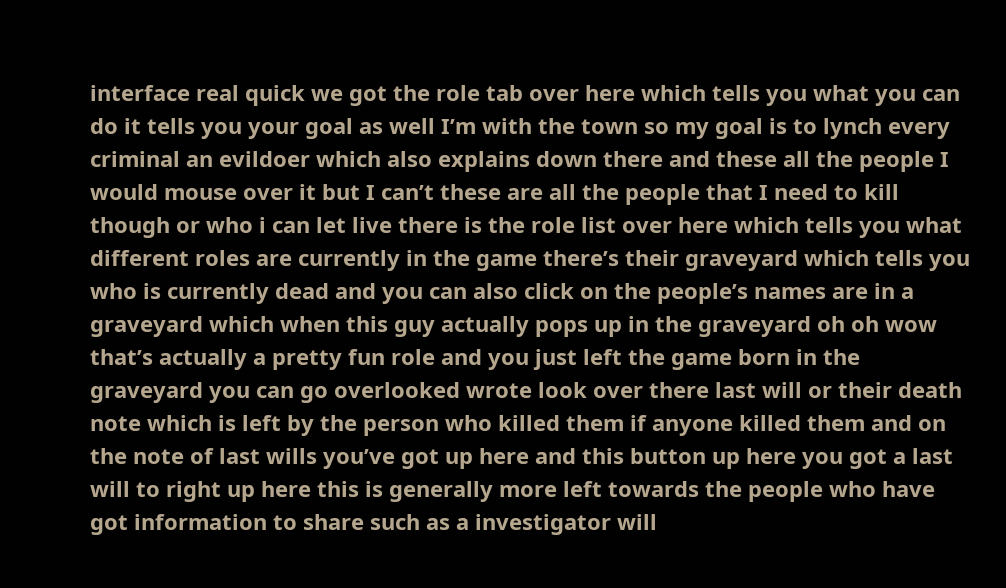interface real quick we got the role tab over here which tells you what you can do it tells you your goal as well I’m with the town so my goal is to lynch every criminal an evildoer which also explains down there and these all the people I would mouse over it but I can’t these are all the people that I need to kill though or who i can let live there is the role list over here which tells you what different roles are currently in the game there’s their graveyard which tells you who is currently dead and you can also click on the people’s names are in a graveyard which when this guy actually pops up in the graveyard oh oh wow that’s actually a pretty fun role and you just left the game born in the graveyard you can go overlooked wrote look over there last will or their death note which is left by the person who killed them if anyone killed them and on the note of last wills you’ve got up here and this button up here you got a last will to right up here this is generally more left towards the people who have got information to share such as a investigator will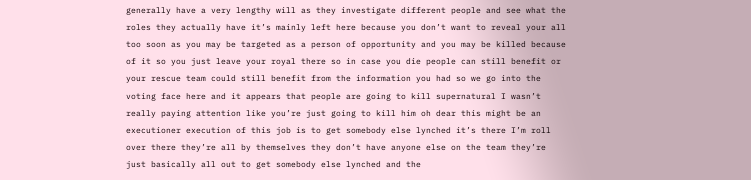generally have a very lengthy will as they investigate different people and see what the roles they actually have it’s mainly left here because you don’t want to reveal your all too soon as you may be targeted as a person of opportunity and you may be killed because of it so you just leave your royal there so in case you die people can still benefit or your rescue team could still benefit from the information you had so we go into the voting face here and it appears that people are going to kill supernatural I wasn’t really paying attention like you’re just going to kill him oh dear this might be an executioner execution of this job is to get somebody else lynched it’s there I’m roll over there they’re all by themselves they don’t have anyone else on the team they’re just basically all out to get somebody else lynched and the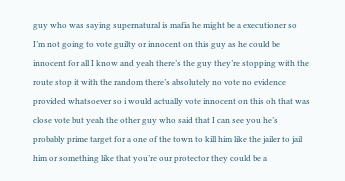guy who was saying supernatural is mafia he might be a executioner so I’m not going to vote guilty or innocent on this guy as he could be innocent for all I know and yeah there’s the guy they’re stopping with the route stop it with the random there’s absolutely no vote no evidence provided whatsoever so i would actually vote innocent on this oh that was close vote but yeah the other guy who said that I can see you he’s probably prime target for a one of the town to kill him like the jailer to jail him or something like that you’re our protector they could be a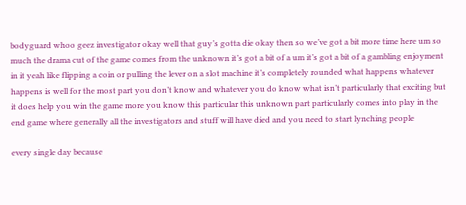bodyguard whoo geez investigator okay well that guy’s gotta die okay then so we’ve got a bit more time here um so much the drama cut of the game comes from the unknown it’s got a bit of a um it’s got a bit of a gambling enjoyment in it yeah like flipping a coin or pulling the lever on a slot machine it’s completely rounded what happens whatever happens is well for the most part you don’t know and whatever you do know what isn’t particularly that exciting but it does help you win the game more you know this particular this unknown part particularly comes into play in the end game where generally all the investigators and stuff will have died and you need to start lynching people

every single day because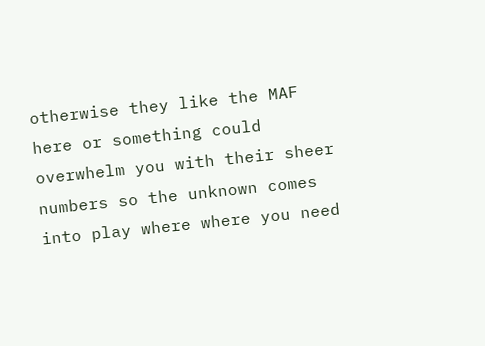otherwise they like the MAF here or something could overwhelm you with their sheer numbers so the unknown comes into play where where you need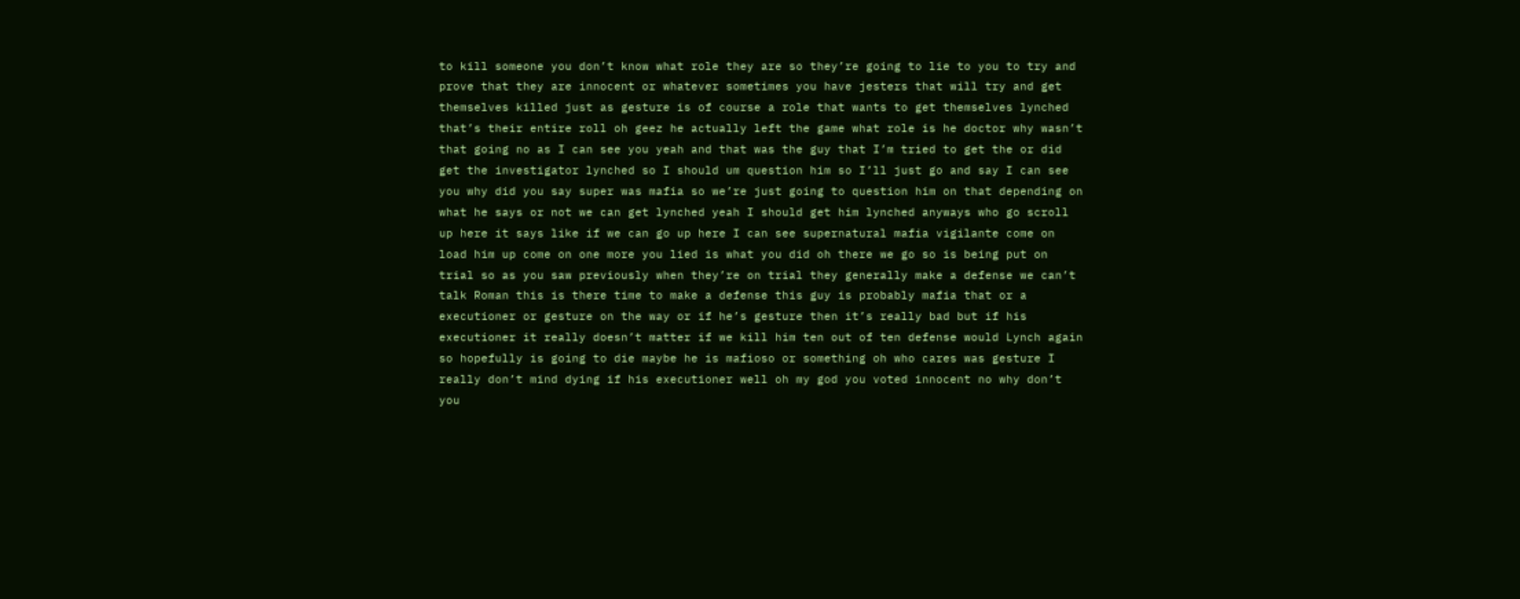to kill someone you don’t know what role they are so they’re going to lie to you to try and prove that they are innocent or whatever sometimes you have jesters that will try and get themselves killed just as gesture is of course a role that wants to get themselves lynched that’s their entire roll oh geez he actually left the game what role is he doctor why wasn’t that going no as I can see you yeah and that was the guy that I’m tried to get the or did get the investigator lynched so I should um question him so I’ll just go and say I can see you why did you say super was mafia so we’re just going to question him on that depending on what he says or not we can get lynched yeah I should get him lynched anyways who go scroll up here it says like if we can go up here I can see supernatural mafia vigilante come on load him up come on one more you lied is what you did oh there we go so is being put on trial so as you saw previously when they’re on trial they generally make a defense we can’t talk Roman this is there time to make a defense this guy is probably mafia that or a executioner or gesture on the way or if he’s gesture then it’s really bad but if his executioner it really doesn’t matter if we kill him ten out of ten defense would Lynch again so hopefully is going to die maybe he is mafioso or something oh who cares was gesture I really don’t mind dying if his executioner well oh my god you voted innocent no why don’t you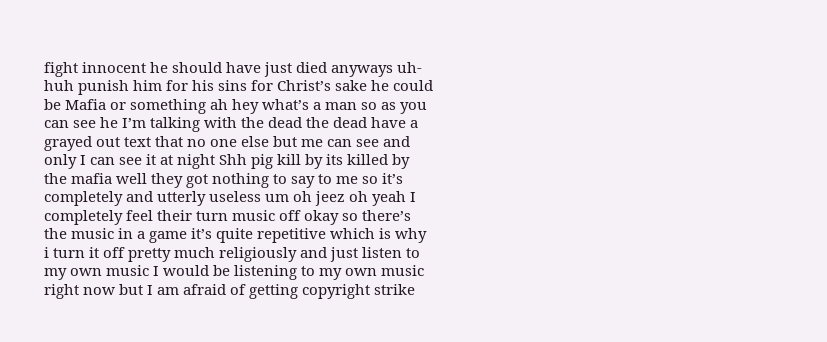fight innocent he should have just died anyways uh-huh punish him for his sins for Christ’s sake he could be Mafia or something ah hey what’s a man so as you can see he I’m talking with the dead the dead have a grayed out text that no one else but me can see and only I can see it at night Shh pig kill by its killed by the mafia well they got nothing to say to me so it’s completely and utterly useless um oh jeez oh yeah I completely feel their turn music off okay so there’s the music in a game it’s quite repetitive which is why i turn it off pretty much religiously and just listen to my own music I would be listening to my own music right now but I am afraid of getting copyright strike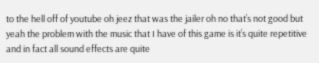to the hell off of youtube oh jeez that was the jailer oh no that’s not good but yeah the problem with the music that I have of this game is it’s quite repetitive and in fact all sound effects are quite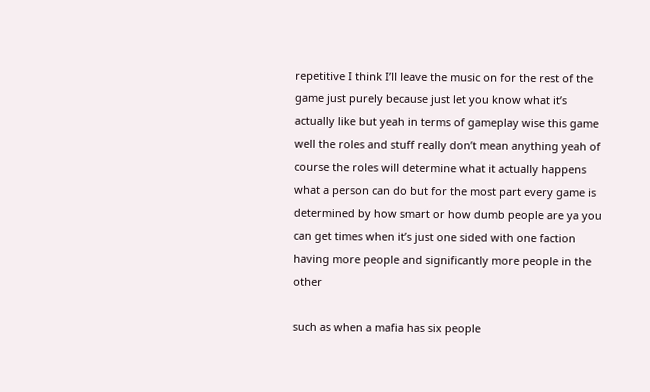repetitive I think I’ll leave the music on for the rest of the game just purely because just let you know what it’s actually like but yeah in terms of gameplay wise this game well the roles and stuff really don’t mean anything yeah of course the roles will determine what it actually happens what a person can do but for the most part every game is determined by how smart or how dumb people are ya you can get times when it’s just one sided with one faction having more people and significantly more people in the other

such as when a mafia has six people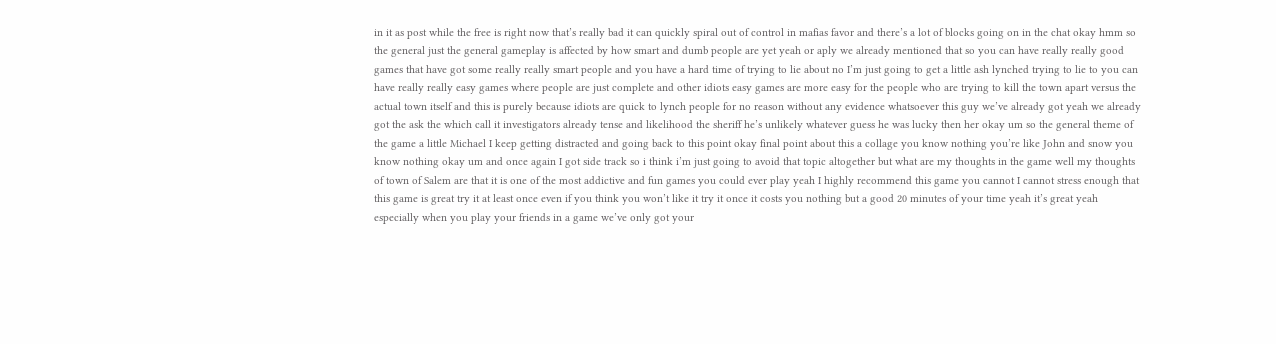in it as post while the free is right now that’s really bad it can quickly spiral out of control in mafias favor and there’s a lot of blocks going on in the chat okay hmm so the general just the general gameplay is affected by how smart and dumb people are yet yeah or aply we already mentioned that so you can have really really good games that have got some really really smart people and you have a hard time of trying to lie about no I’m just going to get a little ash lynched trying to lie to you can have really really easy games where people are just complete and other idiots easy games are more easy for the people who are trying to kill the town apart versus the actual town itself and this is purely because idiots are quick to lynch people for no reason without any evidence whatsoever this guy we’ve already got yeah we already got the ask the which call it investigators already tense and likelihood the sheriff he’s unlikely whatever guess he was lucky then her okay um so the general theme of the game a little Michael I keep getting distracted and going back to this point okay final point about this a collage you know nothing you’re like John and snow you know nothing okay um and once again I got side track so i think i’m just going to avoid that topic altogether but what are my thoughts in the game well my thoughts of town of Salem are that it is one of the most addictive and fun games you could ever play yeah I highly recommend this game you cannot I cannot stress enough that this game is great try it at least once even if you think you won’t like it try it once it costs you nothing but a good 20 minutes of your time yeah it’s great yeah especially when you play your friends in a game we’ve only got your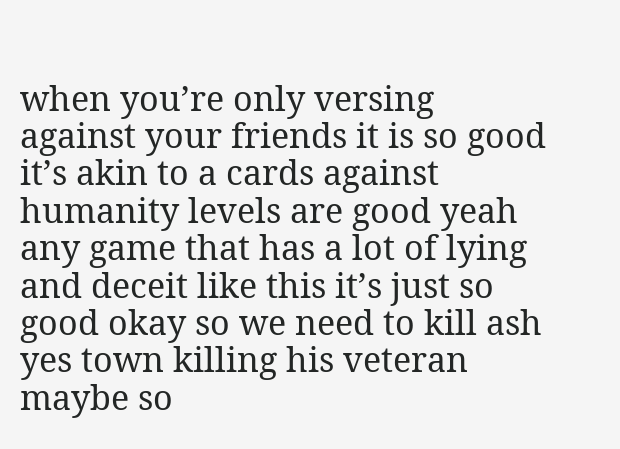when you’re only versing against your friends it is so good it’s akin to a cards against humanity levels are good yeah any game that has a lot of lying and deceit like this it’s just so good okay so we need to kill ash yes town killing his veteran maybe so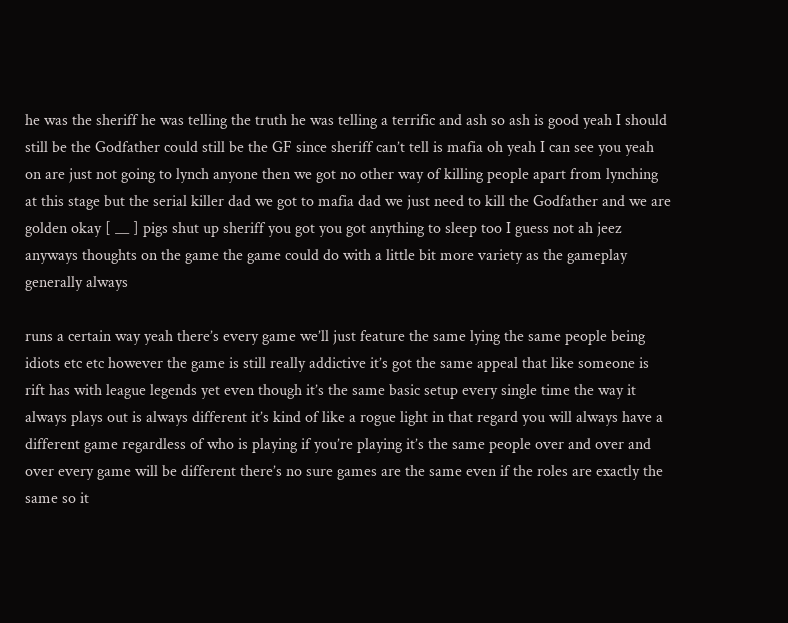he was the sheriff he was telling the truth he was telling a terrific and ash so ash is good yeah I should still be the Godfather could still be the GF since sheriff can’t tell is mafia oh yeah I can see you yeah on are just not going to lynch anyone then we got no other way of killing people apart from lynching at this stage but the serial killer dad we got to mafia dad we just need to kill the Godfather and we are golden okay [ __ ] pigs shut up sheriff you got you got anything to sleep too I guess not ah jeez anyways thoughts on the game the game could do with a little bit more variety as the gameplay generally always

runs a certain way yeah there’s every game we’ll just feature the same lying the same people being idiots etc etc however the game is still really addictive it’s got the same appeal that like someone is rift has with league legends yet even though it’s the same basic setup every single time the way it always plays out is always different it’s kind of like a rogue light in that regard you will always have a different game regardless of who is playing if you’re playing it’s the same people over and over and over every game will be different there’s no sure games are the same even if the roles are exactly the same so it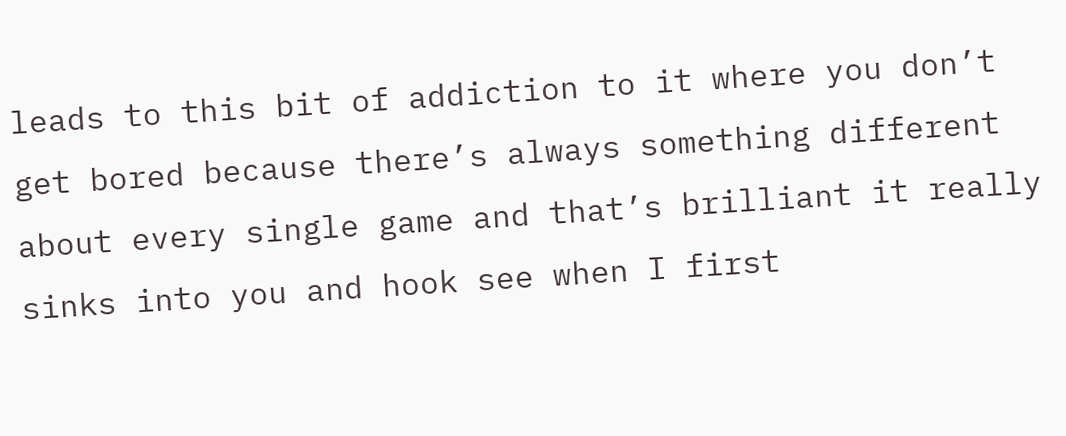leads to this bit of addiction to it where you don’t get bored because there’s always something different about every single game and that’s brilliant it really sinks into you and hook see when I first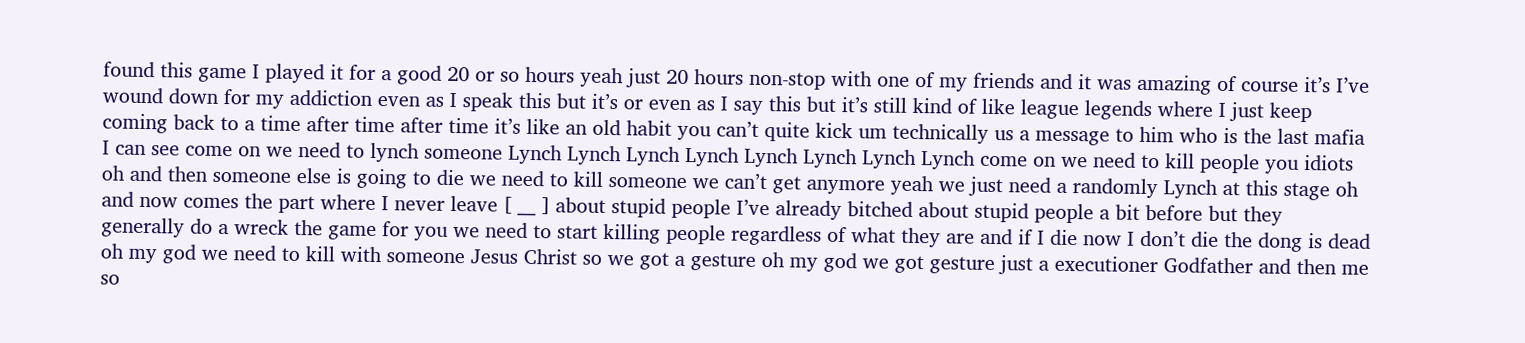found this game I played it for a good 20 or so hours yeah just 20 hours non-stop with one of my friends and it was amazing of course it’s I’ve wound down for my addiction even as I speak this but it’s or even as I say this but it’s still kind of like league legends where I just keep coming back to a time after time after time it’s like an old habit you can’t quite kick um technically us a message to him who is the last mafia I can see come on we need to lynch someone Lynch Lynch Lynch Lynch Lynch Lynch Lynch Lynch come on we need to kill people you idiots oh and then someone else is going to die we need to kill someone we can’t get anymore yeah we just need a randomly Lynch at this stage oh and now comes the part where I never leave [ __ ] about stupid people I’ve already bitched about stupid people a bit before but they generally do a wreck the game for you we need to start killing people regardless of what they are and if I die now I don’t die the dong is dead oh my god we need to kill with someone Jesus Christ so we got a gesture oh my god we got gesture just a executioner Godfather and then me so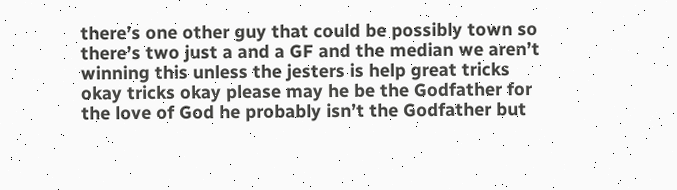there’s one other guy that could be possibly town so there’s two just a and a GF and the median we aren’t winning this unless the jesters is help great tricks okay tricks okay please may he be the Godfather for the love of God he probably isn’t the Godfather but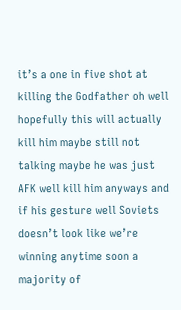it’s a one in five shot at killing the Godfather oh well hopefully this will actually kill him maybe still not talking maybe he was just AFK well kill him anyways and if his gesture well Soviets doesn’t look like we’re winning anytime soon a majority of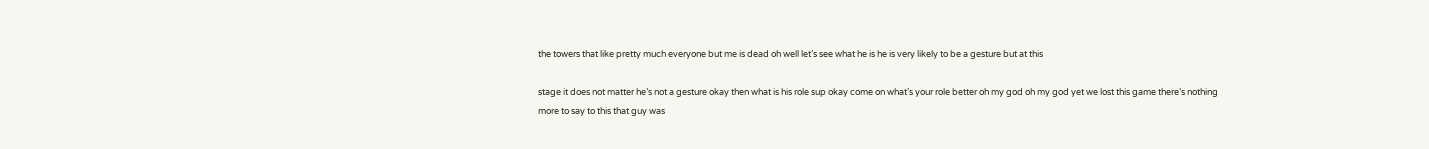the towers that like pretty much everyone but me is dead oh well let’s see what he is he is very likely to be a gesture but at this

stage it does not matter he’s not a gesture okay then what is his role sup okay come on what’s your role better oh my god oh my god yet we lost this game there’s nothing more to say to this that guy was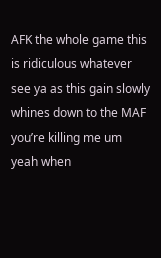AFK the whole game this is ridiculous whatever see ya as this gain slowly whines down to the MAF you’re killing me um yeah when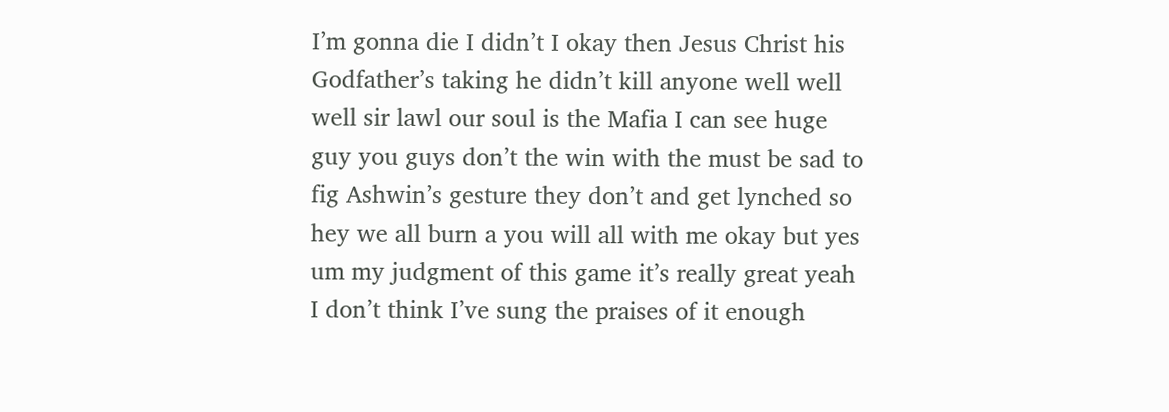I’m gonna die I didn’t I okay then Jesus Christ his Godfather’s taking he didn’t kill anyone well well well sir lawl our soul is the Mafia I can see huge guy you guys don’t the win with the must be sad to fig Ashwin’s gesture they don’t and get lynched so hey we all burn a you will all with me okay but yes um my judgment of this game it’s really great yeah I don’t think I’ve sung the praises of it enough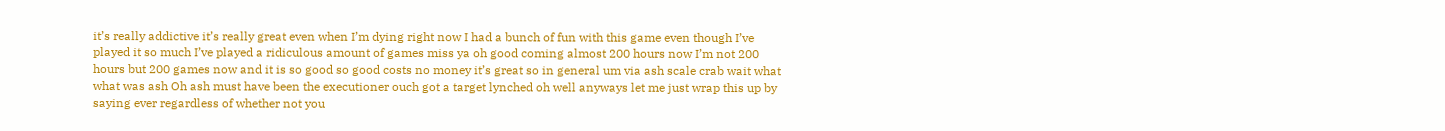it’s really addictive it’s really great even when I’m dying right now I had a bunch of fun with this game even though I’ve played it so much I’ve played a ridiculous amount of games miss ya oh good coming almost 200 hours now I’m not 200 hours but 200 games now and it is so good so good costs no money it’s great so in general um via ash scale crab wait what what was ash Oh ash must have been the executioner ouch got a target lynched oh well anyways let me just wrap this up by saying ever regardless of whether not you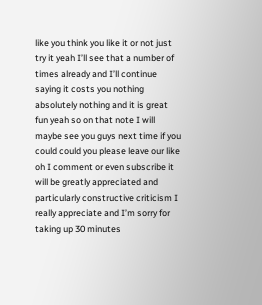like you think you like it or not just try it yeah I’ll see that a number of times already and I’ll continue saying it costs you nothing absolutely nothing and it is great fun yeah so on that note I will maybe see you guys next time if you could could you please leave our like oh I comment or even subscribe it will be greatly appreciated and particularly constructive criticism I really appreciate and I’m sorry for taking up 30 minutes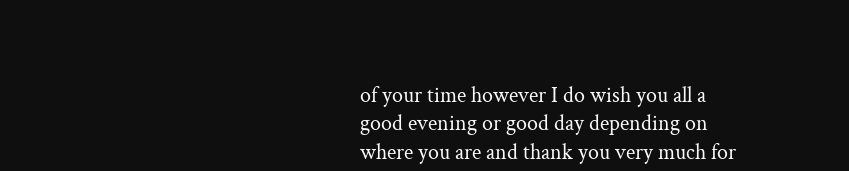of your time however I do wish you all a good evening or good day depending on where you are and thank you very much for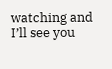watching and I’ll see you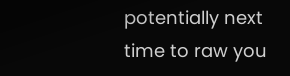potentially next time to raw you